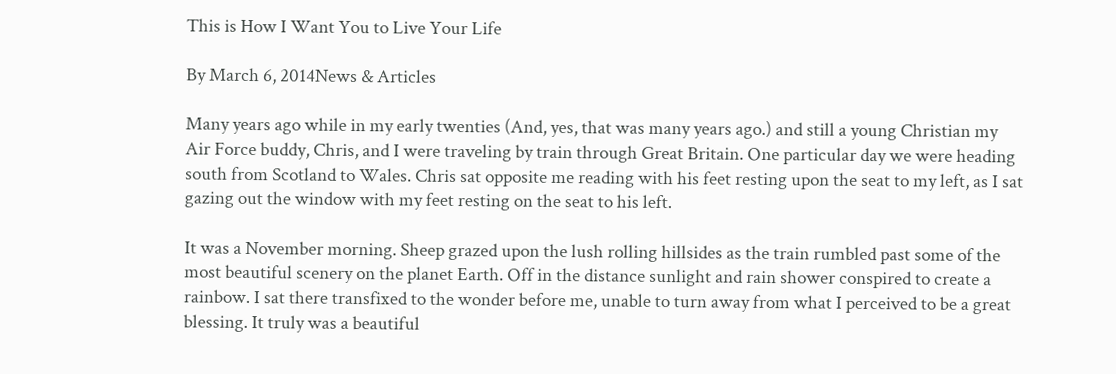This is How I Want You to Live Your Life

By March 6, 2014News & Articles

Many years ago while in my early twenties (And, yes, that was many years ago.) and still a young Christian my Air Force buddy, Chris, and I were traveling by train through Great Britain. One particular day we were heading south from Scotland to Wales. Chris sat opposite me reading with his feet resting upon the seat to my left, as I sat gazing out the window with my feet resting on the seat to his left.

It was a November morning. Sheep grazed upon the lush rolling hillsides as the train rumbled past some of the most beautiful scenery on the planet Earth. Off in the distance sunlight and rain shower conspired to create a rainbow. I sat there transfixed to the wonder before me, unable to turn away from what I perceived to be a great blessing. It truly was a beautiful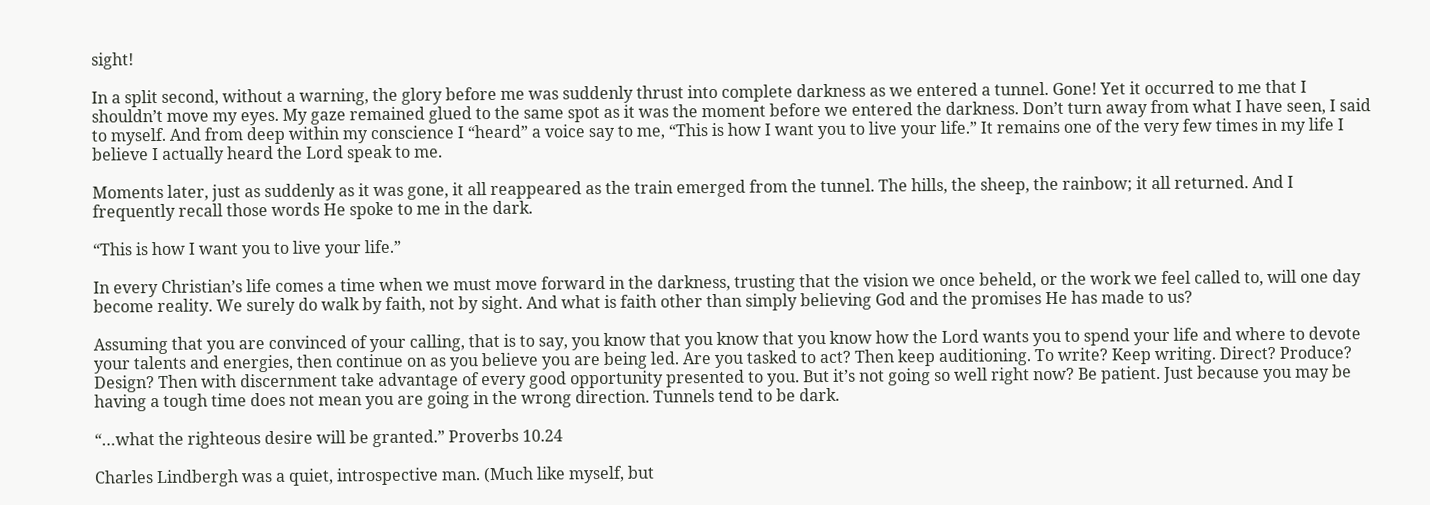sight!

In a split second, without a warning, the glory before me was suddenly thrust into complete darkness as we entered a tunnel. Gone! Yet it occurred to me that I shouldn’t move my eyes. My gaze remained glued to the same spot as it was the moment before we entered the darkness. Don’t turn away from what I have seen, I said to myself. And from deep within my conscience I “heard” a voice say to me, “This is how I want you to live your life.” It remains one of the very few times in my life I believe I actually heard the Lord speak to me.

Moments later, just as suddenly as it was gone, it all reappeared as the train emerged from the tunnel. The hills, the sheep, the rainbow; it all returned. And I frequently recall those words He spoke to me in the dark.

“This is how I want you to live your life.”

In every Christian’s life comes a time when we must move forward in the darkness, trusting that the vision we once beheld, or the work we feel called to, will one day become reality. We surely do walk by faith, not by sight. And what is faith other than simply believing God and the promises He has made to us?

Assuming that you are convinced of your calling, that is to say, you know that you know that you know how the Lord wants you to spend your life and where to devote your talents and energies, then continue on as you believe you are being led. Are you tasked to act? Then keep auditioning. To write? Keep writing. Direct? Produce? Design? Then with discernment take advantage of every good opportunity presented to you. But it’s not going so well right now? Be patient. Just because you may be having a tough time does not mean you are going in the wrong direction. Tunnels tend to be dark.

“…what the righteous desire will be granted.” Proverbs 10.24

Charles Lindbergh was a quiet, introspective man. (Much like myself, but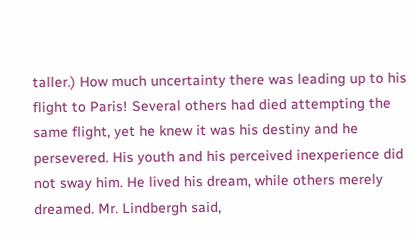taller.) How much uncertainty there was leading up to his flight to Paris! Several others had died attempting the same flight, yet he knew it was his destiny and he persevered. His youth and his perceived inexperience did not sway him. He lived his dream, while others merely dreamed. Mr. Lindbergh said,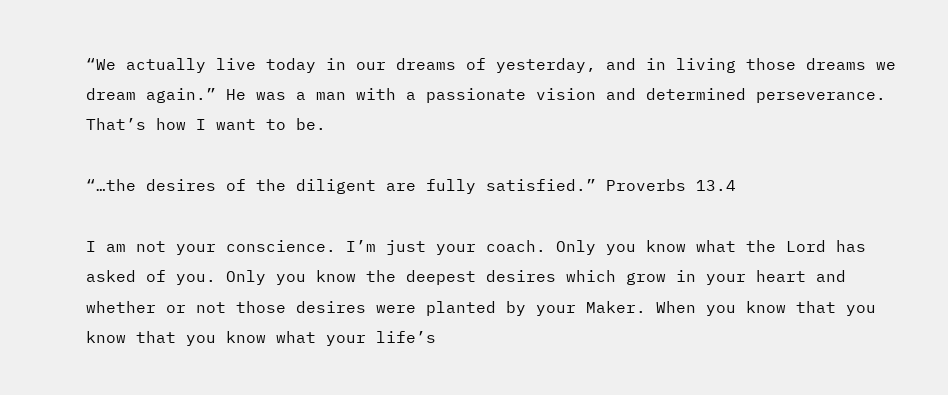“We actually live today in our dreams of yesterday, and in living those dreams we dream again.” He was a man with a passionate vision and determined perseverance. That’s how I want to be.

“…the desires of the diligent are fully satisfied.” Proverbs 13.4

I am not your conscience. I’m just your coach. Only you know what the Lord has asked of you. Only you know the deepest desires which grow in your heart and whether or not those desires were planted by your Maker. When you know that you know that you know what your life’s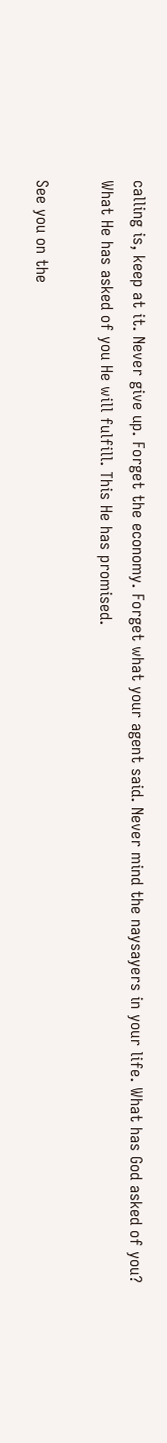calling is, keep at it. Never give up. Forget the economy. Forget what your agent said. Never mind the naysayers in your life. What has God asked of you? What He has asked of you He will fulfill. This He has promised.

See you on the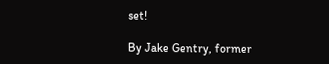set!

By Jake Gentry, former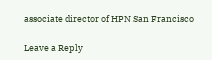associate director of HPN San Francisco

Leave a Reply